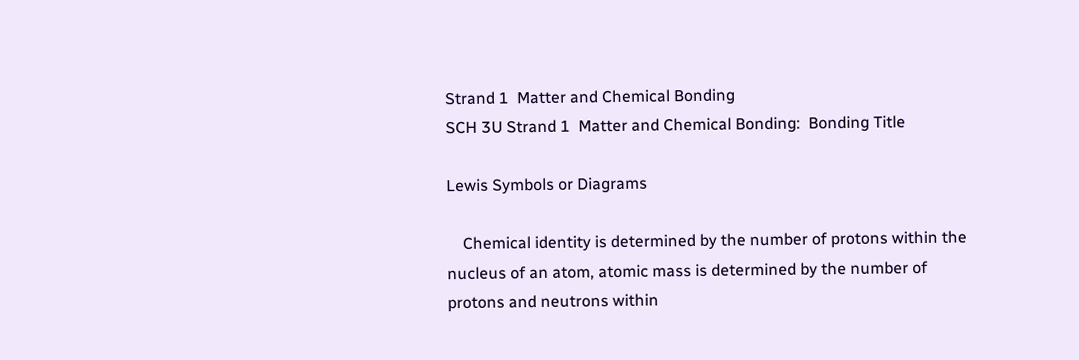Strand 1  Matter and Chemical Bonding
SCH 3U Strand 1  Matter and Chemical Bonding:  Bonding Title

Lewis Symbols or Diagrams

    Chemical identity is determined by the number of protons within the nucleus of an atom, atomic mass is determined by the number of protons and neutrons within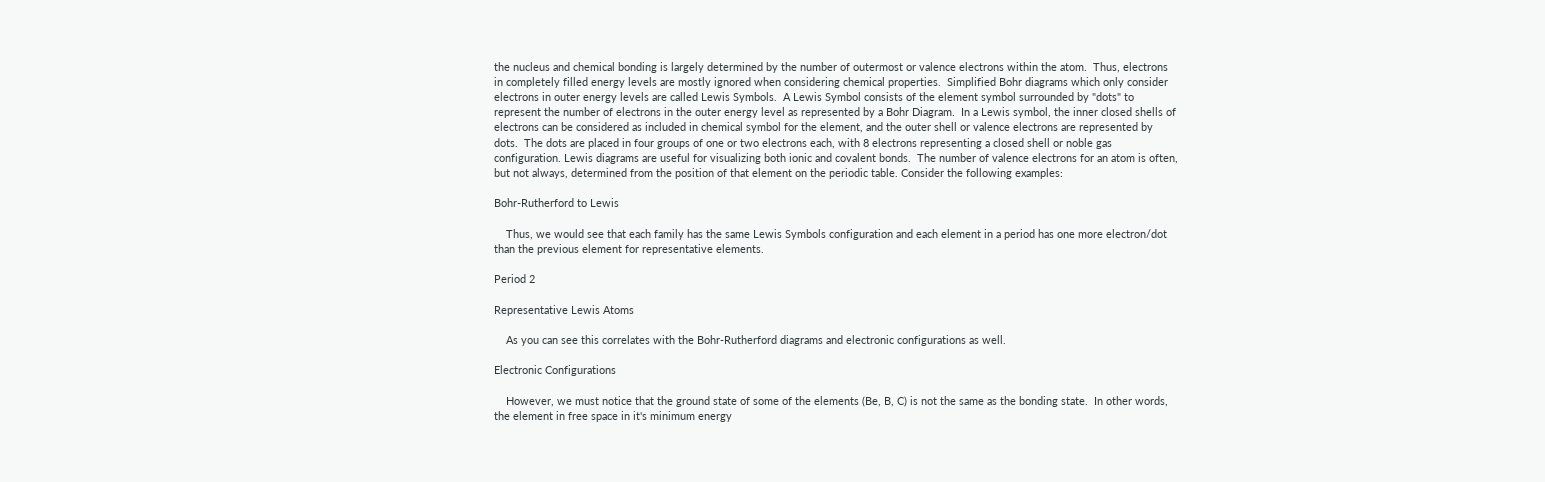the nucleus and chemical bonding is largely determined by the number of outermost or valence electrons within the atom.  Thus, electrons in completely filled energy levels are mostly ignored when considering chemical properties.  Simplified Bohr diagrams which only consider electrons in outer energy levels are called Lewis Symbols.  A Lewis Symbol consists of the element symbol surrounded by "dots" to represent the number of electrons in the outer energy level as represented by a Bohr Diagram.  In a Lewis symbol, the inner closed shells of electrons can be considered as included in chemical symbol for the element, and the outer shell or valence electrons are represented by dots.  The dots are placed in four groups of one or two electrons each, with 8 electrons representing a closed shell or noble gas configuration. Lewis diagrams are useful for visualizing both ionic and covalent bonds.  The number of valence electrons for an atom is often, but not always, determined from the position of that element on the periodic table. Consider the following examples:

Bohr-Rutherford to Lewis

    Thus, we would see that each family has the same Lewis Symbols configuration and each element in a period has one more electron/dot than the previous element for representative elements.

Period 2

Representative Lewis Atoms

    As you can see this correlates with the Bohr-Rutherford diagrams and electronic configurations as well.

Electronic Configurations

    However, we must notice that the ground state of some of the elements (Be, B, C) is not the same as the bonding state.  In other words, the element in free space in it's minimum energy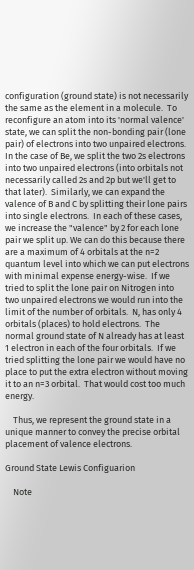configuration (ground state) is not necessarily the same as the element in a molecule.  To reconfigure an atom into its 'normal valence' state, we can split the non-bonding pair (lone pair) of electrons into two unpaired electrons.  In the case of Be, we split the two 2s electrons into two unpaired electrons (into orbitals not necessarily called 2s and 2p but we'll get to that later).  Similarly, we can expand the valence of B and C by splitting their lone pairs into single electrons.  In each of these cases, we increase the "valence" by 2 for each lone pair we split up. We can do this because there are a maximum of 4 orbitals at the n=2 quantum level into which we can put electrons with minimal expense energy-wise.  If we tried to split the lone pair on Nitrogen into two unpaired electrons we would run into the limit of the number of orbitals.  N, has only 4 orbitals (places) to hold electrons.  The normal ground state of N already has at least 1 electron in each of the four orbitals.  If we tried splitting the lone pair we would have no place to put the extra electron without moving it to an n=3 orbital.  That would cost too much energy.

    Thus, we represent the ground state in a unique manner to convey the precise orbital placement of valence electrons.

Ground State Lewis Configuarion

    Note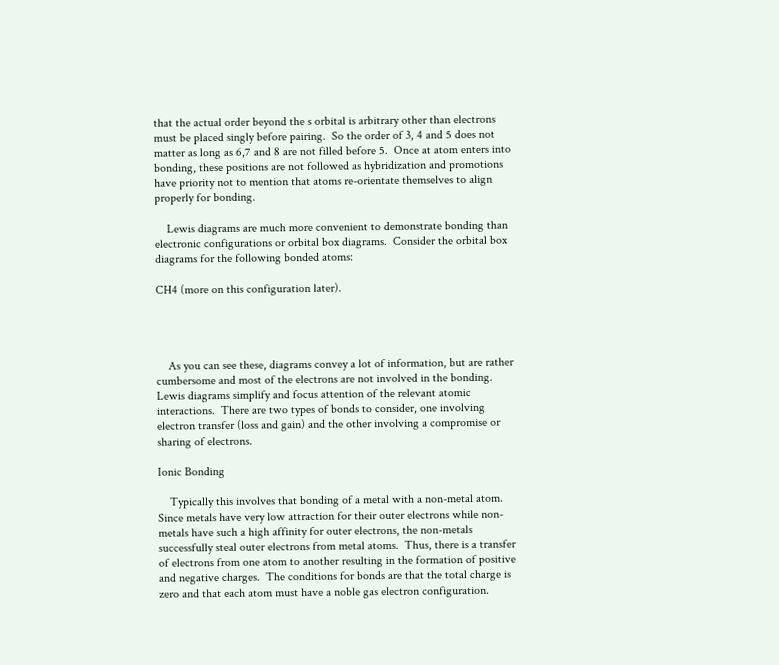that the actual order beyond the s orbital is arbitrary other than electrons must be placed singly before pairing.  So the order of 3, 4 and 5 does not matter as long as 6,7 and 8 are not filled before 5.  Once at atom enters into bonding, these positions are not followed as hybridization and promotions have priority not to mention that atoms re-orientate themselves to align properly for bonding.

    Lewis diagrams are much more convenient to demonstrate bonding than electronic configurations or orbital box diagrams.  Consider the orbital box diagrams for the following bonded atoms:

CH4 (more on this configuration later).




    As you can see these, diagrams convey a lot of information, but are rather cumbersome and most of the electrons are not involved in the bonding.  Lewis diagrams simplify and focus attention of the relevant atomic interactions.  There are two types of bonds to consider, one involving electron transfer (loss and gain) and the other involving a compromise or sharing of electrons.

Ionic Bonding

    Typically this involves that bonding of a metal with a non-metal atom.  Since metals have very low attraction for their outer electrons while non-metals have such a high affinity for outer electrons, the non-metals successfully steal outer electrons from metal atoms.  Thus, there is a transfer of electrons from one atom to another resulting in the formation of positive and negative charges.  The conditions for bonds are that the total charge is zero and that each atom must have a noble gas electron configuration.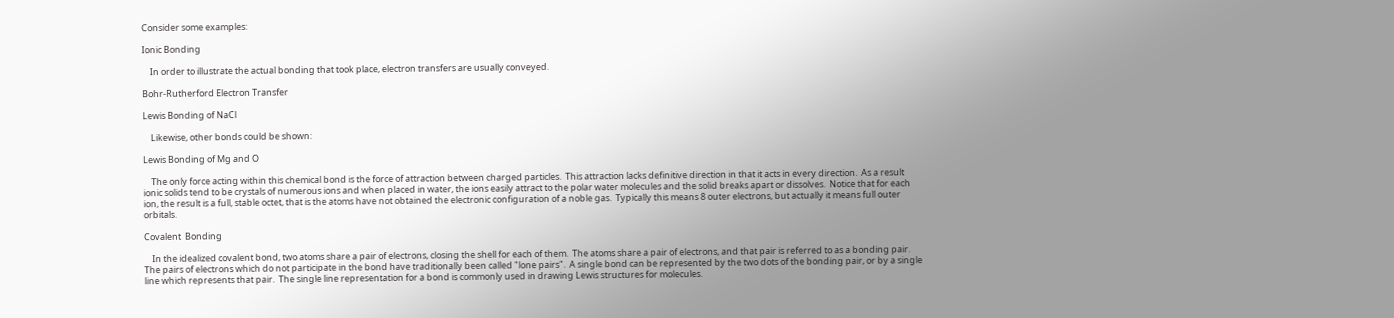Consider some examples:

Ionic Bonding

    In order to illustrate the actual bonding that took place, electron transfers are usually conveyed.

Bohr-Rutherford Electron Transfer

Lewis Bonding of NaCl

    Likewise, other bonds could be shown:

Lewis Bonding of Mg and O

    The only force acting within this chemical bond is the force of attraction between charged particles.  This attraction lacks definitive direction in that it acts in every direction.  As a result ionic solids tend to be crystals of numerous ions and when placed in water, the ions easily attract to the polar water molecules and the solid breaks apart or dissolves.  Notice that for each ion, the result is a full, stable octet, that is the atoms have not obtained the electronic configuration of a noble gas.  Typically this means 8 outer electrons, but actually it means full outer orbitals.

Covalent  Bonding

    In the idealized covalent bond, two atoms share a pair of electrons, closing the shell for each of them.  The atoms share a pair of electrons, and that pair is referred to as a bonding pair.  The pairs of electrons which do not participate in the bond have traditionally been called "lone pairs".  A single bond can be represented by the two dots of the bonding pair, or by a single line which represents that pair.  The single line representation for a bond is commonly used in drawing Lewis structures for molecules.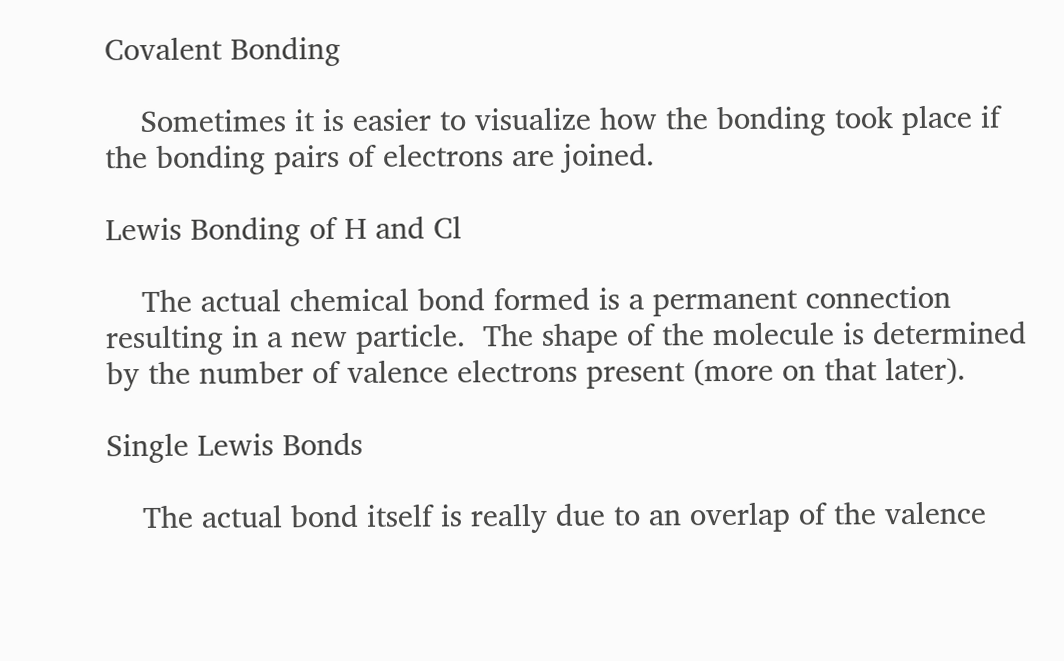Covalent Bonding

    Sometimes it is easier to visualize how the bonding took place if the bonding pairs of electrons are joined.

Lewis Bonding of H and Cl

    The actual chemical bond formed is a permanent connection resulting in a new particle.  The shape of the molecule is determined by the number of valence electrons present (more on that later).

Single Lewis Bonds

    The actual bond itself is really due to an overlap of the valence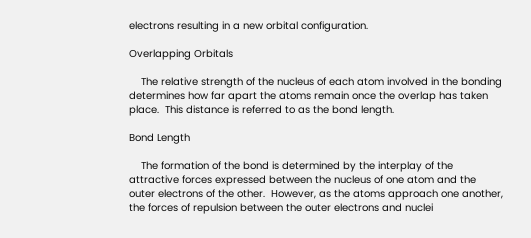electrons resulting in a new orbital configuration.

Overlapping Orbitals

    The relative strength of the nucleus of each atom involved in the bonding determines how far apart the atoms remain once the overlap has taken place.  This distance is referred to as the bond length.

Bond Length

    The formation of the bond is determined by the interplay of the attractive forces expressed between the nucleus of one atom and the outer electrons of the other.  However, as the atoms approach one another, the forces of repulsion between the outer electrons and nuclei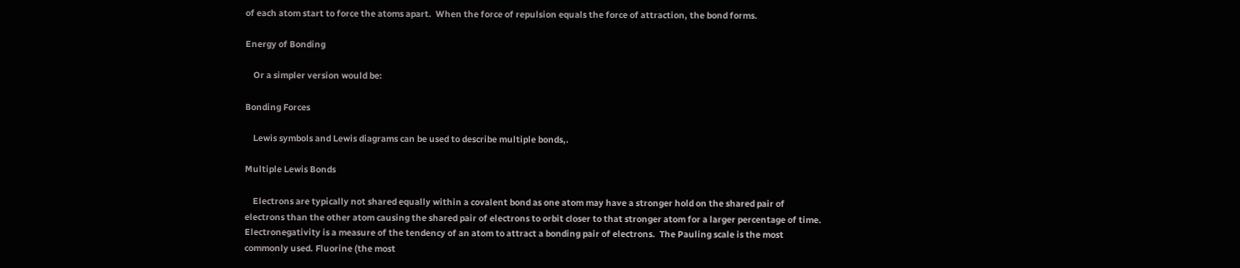of each atom start to force the atoms apart.  When the force of repulsion equals the force of attraction, the bond forms.

Energy of Bonding

    Or a simpler version would be:

Bonding Forces

    Lewis symbols and Lewis diagrams can be used to describe multiple bonds,.

Multiple Lewis Bonds

    Electrons are typically not shared equally within a covalent bond as one atom may have a stronger hold on the shared pair of electrons than the other atom causing the shared pair of electrons to orbit closer to that stronger atom for a larger percentage of time.  Electronegativity is a measure of the tendency of an atom to attract a bonding pair of electrons.  The Pauling scale is the most commonly used. Fluorine (the most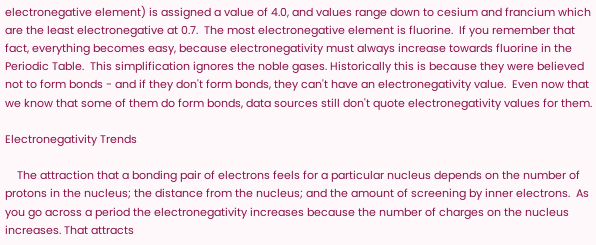electronegative element) is assigned a value of 4.0, and values range down to cesium and francium which are the least electronegative at 0.7.  The most electronegative element is fluorine.  If you remember that fact, everything becomes easy, because electronegativity must always increase towards fluorine in the Periodic Table.  This simplification ignores the noble gases. Historically this is because they were believed not to form bonds - and if they don't form bonds, they can't have an electronegativity value.  Even now that we know that some of them do form bonds, data sources still don't quote electronegativity values for them.

Electronegativity Trends

    The attraction that a bonding pair of electrons feels for a particular nucleus depends on the number of protons in the nucleus; the distance from the nucleus; and the amount of screening by inner electrons.  As you go across a period the electronegativity increases because the number of charges on the nucleus increases. That attracts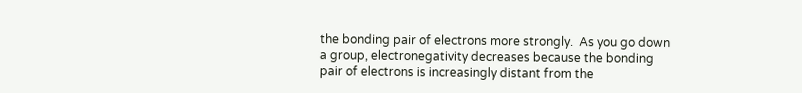the bonding pair of electrons more strongly.  As you go down a group, electronegativity decreases because the bonding pair of electrons is increasingly distant from the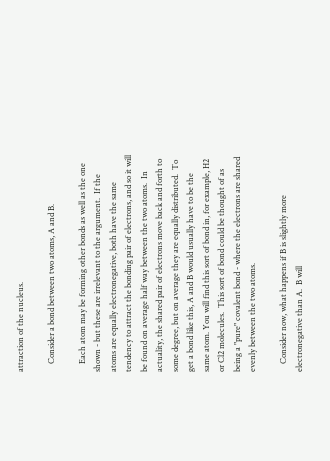attraction of the nucleus.

    Consider a bond between two atoms, A and B.

    Each atom may be forming other bonds as well as the one shown - but these are irrelevant to the argument.  If the atoms are equally electronegative, both have the same tendency to attract the bonding pair of electrons, and so it will be found on average half way between the two atoms.  In actuality, the shared pair of electrons move back and forth to some degree, but on average they are equally distributed.  To get a bond like this, A and B would usually have to be the same atom. You will find this sort of bond in, for example, H2 or Cl2 molecules.  This sort of bond could be thought of as being a "pure" covalent bond - where the electrons are shared evenly between the two atoms.

    Consider now, what happens if B is slightly more electronegative than A.  B will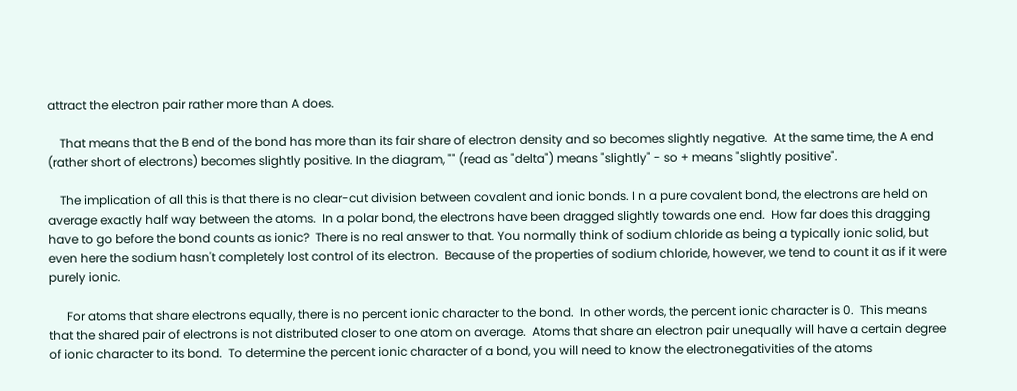attract the electron pair rather more than A does.

    That means that the B end of the bond has more than its fair share of electron density and so becomes slightly negative.  At the same time, the A end (rather short of electrons) becomes slightly positive. In the diagram, "" (read as "delta") means "slightly" - so + means "slightly positive".

    The implication of all this is that there is no clear-cut division between covalent and ionic bonds. I n a pure covalent bond, the electrons are held on average exactly half way between the atoms.  In a polar bond, the electrons have been dragged slightly towards one end.  How far does this dragging have to go before the bond counts as ionic?  There is no real answer to that. You normally think of sodium chloride as being a typically ionic solid, but even here the sodium hasn't completely lost control of its electron.  Because of the properties of sodium chloride, however, we tend to count it as if it were purely ionic.

      For atoms that share electrons equally, there is no percent ionic character to the bond.  In other words, the percent ionic character is 0.  This means that the shared pair of electrons is not distributed closer to one atom on average.  Atoms that share an electron pair unequally will have a certain degree of ionic character to its bond.  To determine the percent ionic character of a bond, you will need to know the electronegativities of the atoms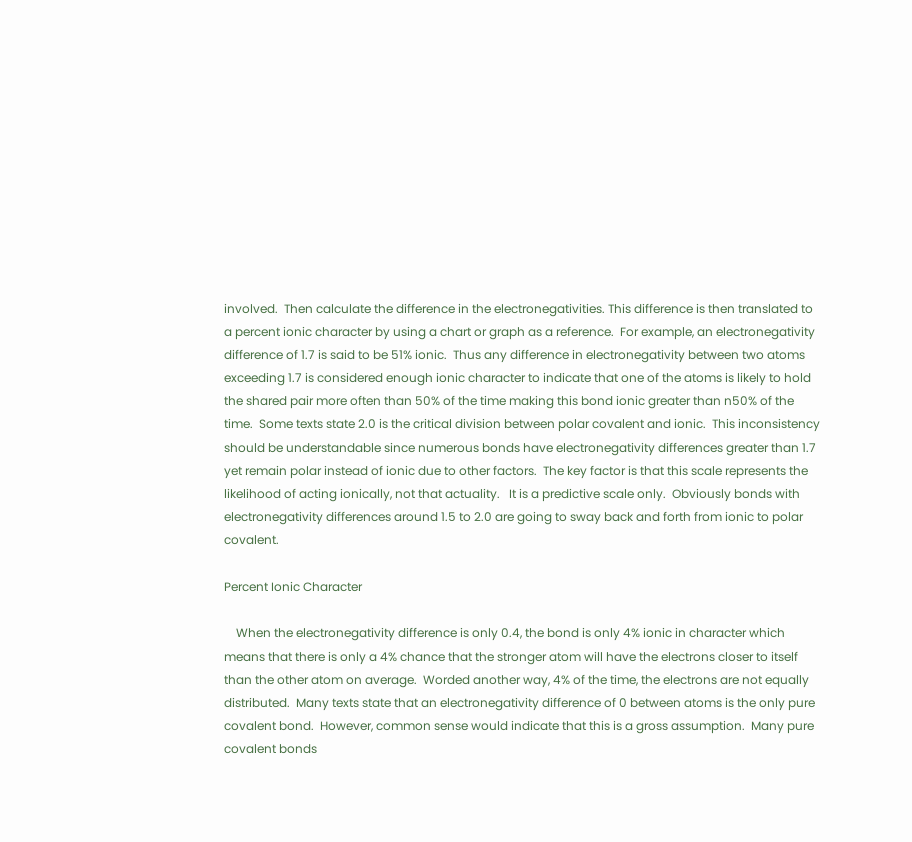involved.  Then calculate the difference in the electronegativities. This difference is then translated to a percent ionic character by using a chart or graph as a reference.  For example, an electronegativity difference of 1.7 is said to be 51% ionic.  Thus any difference in electronegativity between two atoms exceeding 1.7 is considered enough ionic character to indicate that one of the atoms is likely to hold the shared pair more often than 50% of the time making this bond ionic greater than n50% of the time.  Some texts state 2.0 is the critical division between polar covalent and ionic.  This inconsistency should be understandable since numerous bonds have electronegativity differences greater than 1.7 yet remain polar instead of ionic due to other factors.  The key factor is that this scale represents the likelihood of acting ionically, not that actuality.   It is a predictive scale only.  Obviously bonds with electronegativity differences around 1.5 to 2.0 are going to sway back and forth from ionic to polar covalent.

Percent Ionic Character

    When the electronegativity difference is only 0.4, the bond is only 4% ionic in character which means that there is only a 4% chance that the stronger atom will have the electrons closer to itself than the other atom on average.  Worded another way, 4% of the time, the electrons are not equally distributed.  Many texts state that an electronegativity difference of 0 between atoms is the only pure covalent bond.  However, common sense would indicate that this is a gross assumption.  Many pure covalent bonds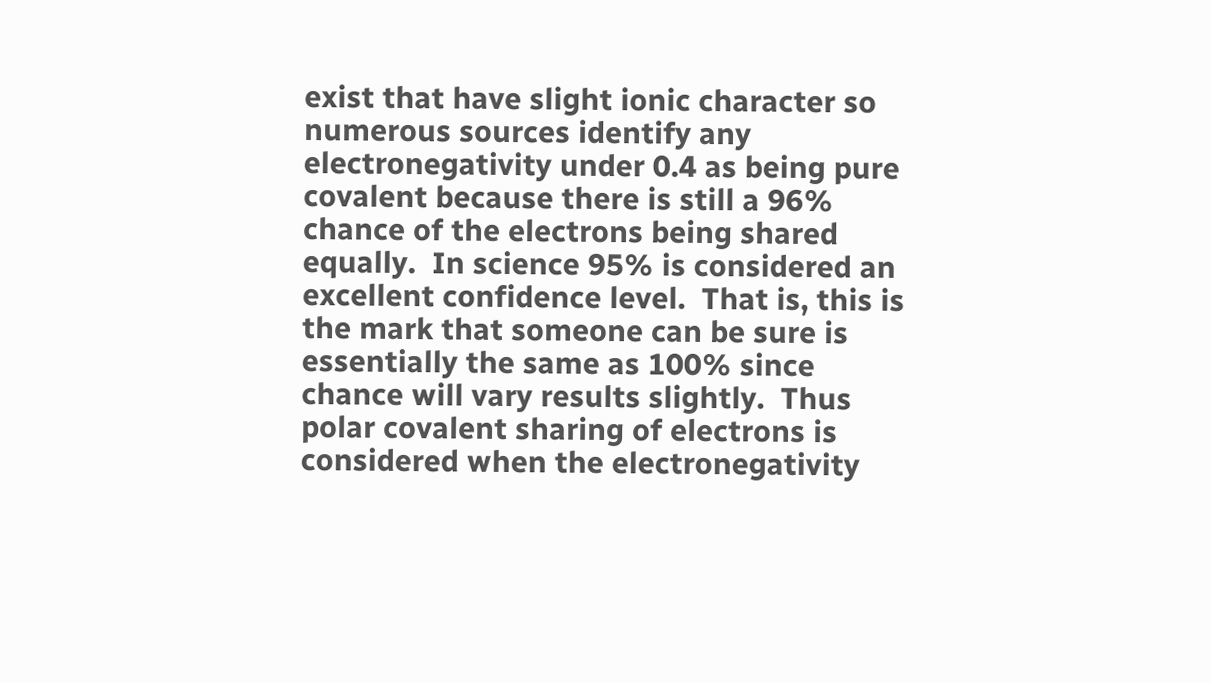exist that have slight ionic character so numerous sources identify any electronegativity under 0.4 as being pure covalent because there is still a 96% chance of the electrons being shared equally.  In science 95% is considered an excellent confidence level.  That is, this is the mark that someone can be sure is essentially the same as 100% since chance will vary results slightly.  Thus polar covalent sharing of electrons is considered when the electronegativity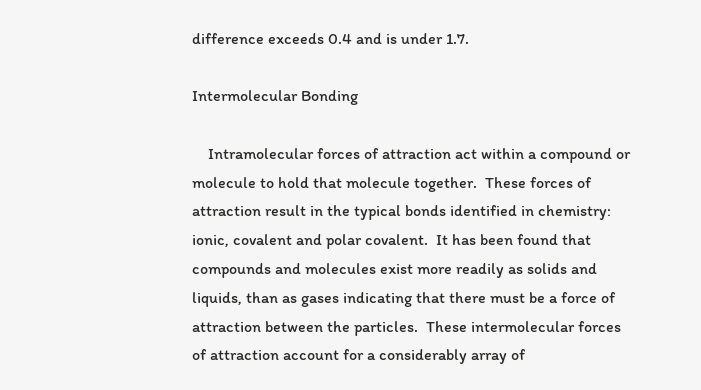difference exceeds 0.4 and is under 1.7.

Intermolecular Bonding

    Intramolecular forces of attraction act within a compound or molecule to hold that molecule together.  These forces of attraction result in the typical bonds identified in chemistry: ionic, covalent and polar covalent.  It has been found that compounds and molecules exist more readily as solids and liquids, than as gases indicating that there must be a force of attraction between the particles.  These intermolecular forces of attraction account for a considerably array of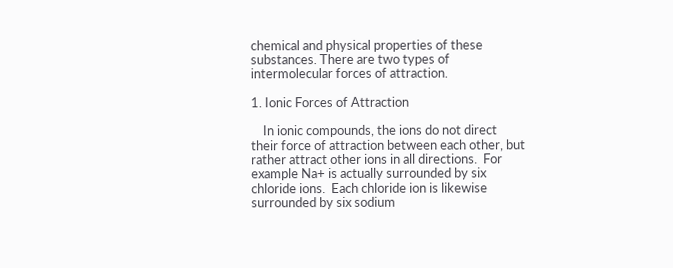chemical and physical properties of these substances. There are two types of intermolecular forces of attraction.

1. Ionic Forces of Attraction

    In ionic compounds, the ions do not direct their force of attraction between each other, but rather attract other ions in all directions.  For example Na+ is actually surrounded by six chloride ions.  Each chloride ion is likewise surrounded by six sodium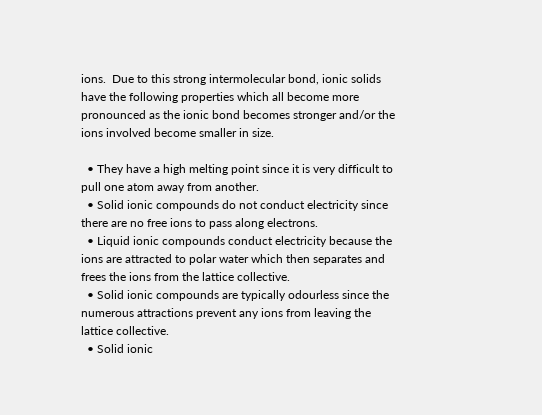ions.  Due to this strong intermolecular bond, ionic solids have the following properties which all become more pronounced as the ionic bond becomes stronger and/or the ions involved become smaller in size.

  • They have a high melting point since it is very difficult to pull one atom away from another.
  • Solid ionic compounds do not conduct electricity since there are no free ions to pass along electrons.
  • Liquid ionic compounds conduct electricity because the ions are attracted to polar water which then separates and frees the ions from the lattice collective.
  • Solid ionic compounds are typically odourless since the numerous attractions prevent any ions from leaving the lattice collective.
  • Solid ionic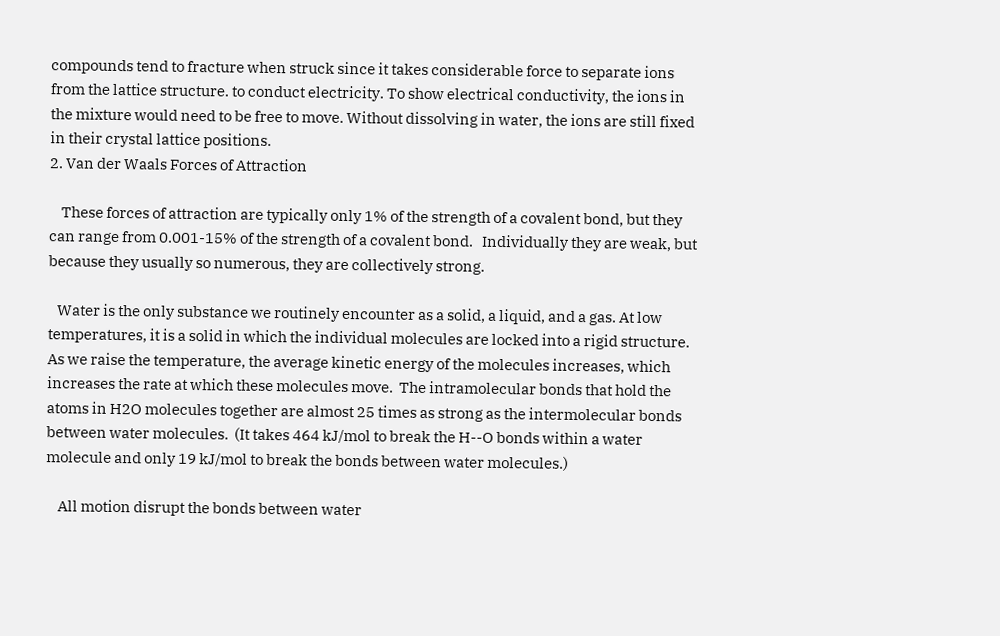compounds tend to fracture when struck since it takes considerable force to separate ions from the lattice structure. to conduct electricity. To show electrical conductivity, the ions in the mixture would need to be free to move. Without dissolving in water, the ions are still fixed in their crystal lattice positions.
2. Van der Waals Forces of Attraction

    These forces of attraction are typically only 1% of the strength of a covalent bond, but they can range from 0.001-15% of the strength of a covalent bond.   Individually they are weak, but because they usually so numerous, they are collectively strong.

   Water is the only substance we routinely encounter as a solid, a liquid, and a gas. At low temperatures, it is a solid in which the individual molecules are locked into a rigid structure.  As we raise the temperature, the average kinetic energy of the molecules increases, which increases the rate at which these molecules move.  The intramolecular bonds that hold the atoms in H2O molecules together are almost 25 times as strong as the intermolecular bonds between water molecules.  (It takes 464 kJ/mol to break the H--O bonds within a water molecule and only 19 kJ/mol to break the bonds between water molecules.)

    All motion disrupt the bonds between water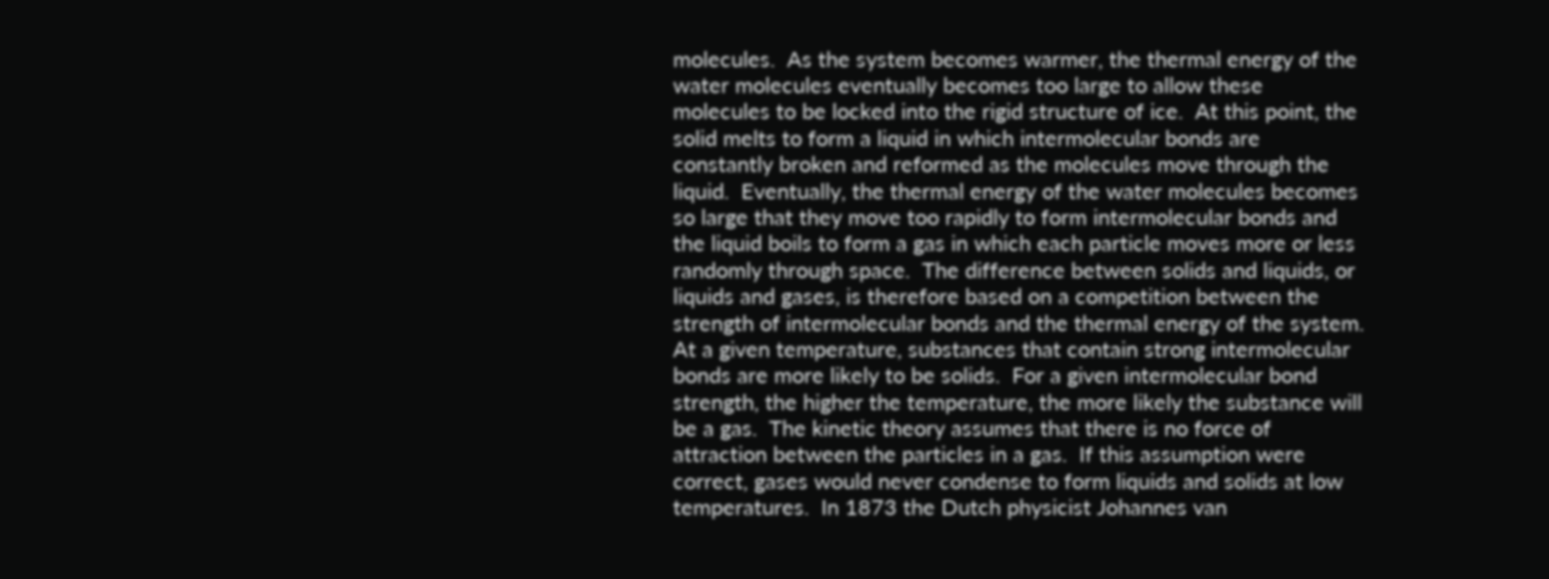molecules.  As the system becomes warmer, the thermal energy of the water molecules eventually becomes too large to allow these molecules to be locked into the rigid structure of ice.  At this point, the solid melts to form a liquid in which intermolecular bonds are constantly broken and reformed as the molecules move through the liquid.  Eventually, the thermal energy of the water molecules becomes so large that they move too rapidly to form intermolecular bonds and the liquid boils to form a gas in which each particle moves more or less randomly through space.  The difference between solids and liquids, or liquids and gases, is therefore based on a competition between the strength of intermolecular bonds and the thermal energy of the system.  At a given temperature, substances that contain strong intermolecular bonds are more likely to be solids.  For a given intermolecular bond strength, the higher the temperature, the more likely the substance will be a gas.  The kinetic theory assumes that there is no force of attraction between the particles in a gas.  If this assumption were correct, gases would never condense to form liquids and solids at low temperatures.  In 1873 the Dutch physicist Johannes van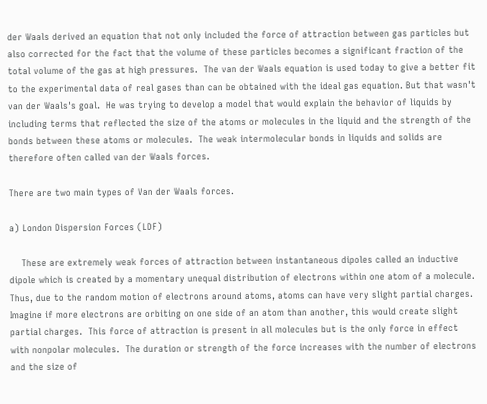der Waals derived an equation that not only included the force of attraction between gas particles but also corrected for the fact that the volume of these particles becomes a significant fraction of the total volume of the gas at high pressures.  The van der Waals equation is used today to give a better fit to the experimental data of real gases than can be obtained with the ideal gas equation. But that wasn't van der Waals's goal.  He was trying to develop a model that would explain the behavior of liquids by including terms that reflected the size of the atoms or molecules in the liquid and the strength of the bonds between these atoms or molecules.  The weak intermolecular bonds in liquids and solids are therefore often called van der Waals forces.

There are two main types of Van der Waals forces.

a) London Dispersion Forces (LDF)

    These are extremely weak forces of attraction between instantaneous dipoles called an inductive dipole which is created by a momentary unequal distribution of electrons within one atom of a molecule.  Thus, due to the random motion of electrons around atoms, atoms can have very slight partial charges.  Imagine if more electrons are orbiting on one side of an atom than another, this would create slight partial charges.  This force of attraction is present in all molecules but is the only force in effect with nonpolar molecules.  The duration or strength of the force increases with the number of electrons and the size of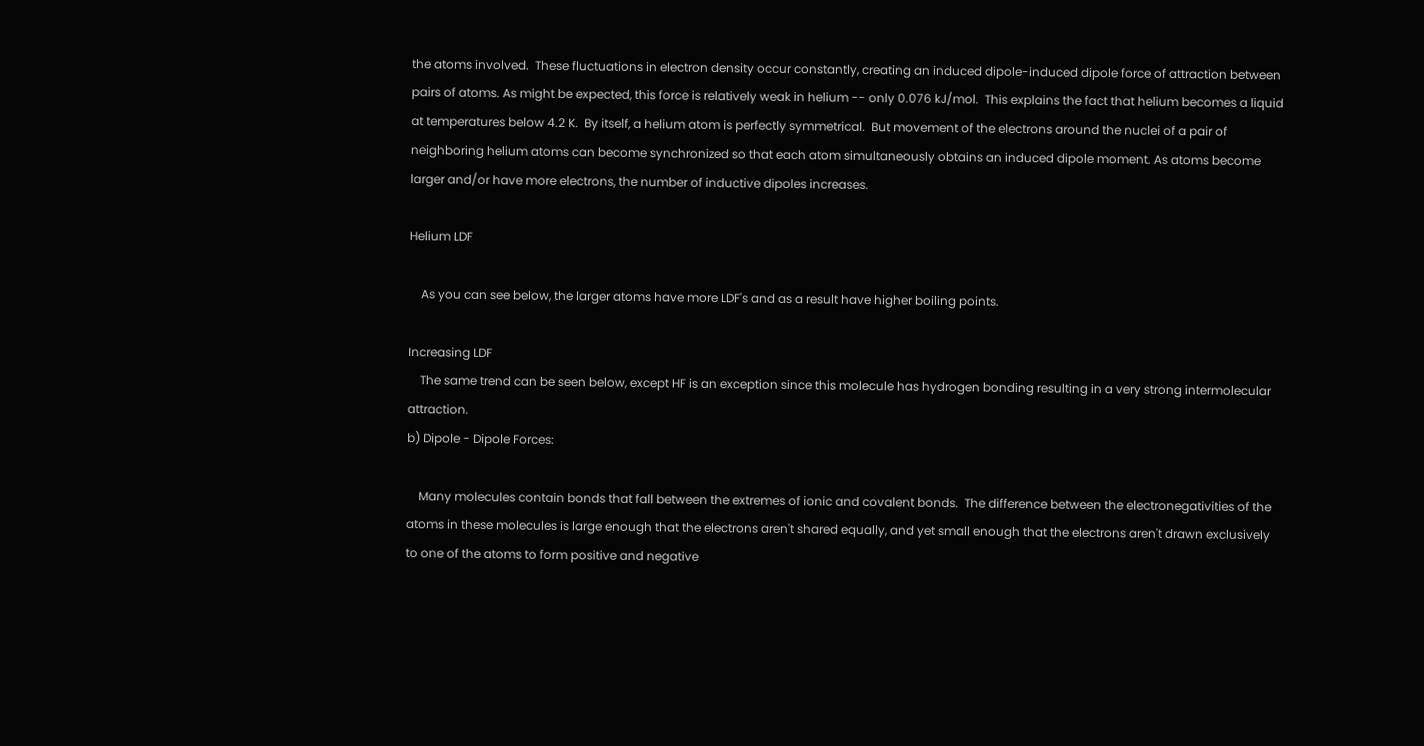the atoms involved.  These fluctuations in electron density occur constantly, creating an induced dipole-induced dipole force of attraction between pairs of atoms. As might be expected, this force is relatively weak in helium -- only 0.076 kJ/mol.  This explains the fact that helium becomes a liquid at temperatures below 4.2 K.  By itself, a helium atom is perfectly symmetrical.  But movement of the electrons around the nuclei of a pair of neighboring helium atoms can become synchronized so that each atom simultaneously obtains an induced dipole moment. As atoms become larger and/or have more electrons, the number of inductive dipoles increases.

Helium LDF

    As you can see below, the larger atoms have more LDF's and as a result have higher boiling points.

Increasing LDF
    The same trend can be seen below, except HF is an exception since this molecule has hydrogen bonding resulting in a very strong intermolecular attraction.
b) Dipole - Dipole Forces:

    Many molecules contain bonds that fall between the extremes of ionic and covalent bonds.  The difference between the electronegativities of the atoms in these molecules is large enough that the electrons aren't shared equally, and yet small enough that the electrons aren't drawn exclusively to one of the atoms to form positive and negative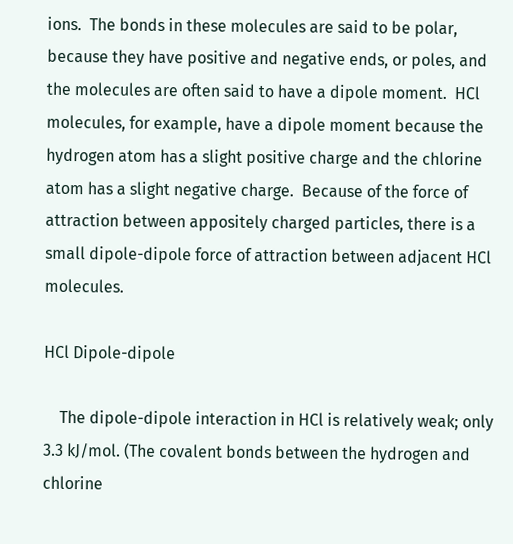ions.  The bonds in these molecules are said to be polar, because they have positive and negative ends, or poles, and the molecules are often said to have a dipole moment.  HCl molecules, for example, have a dipole moment because the hydrogen atom has a slight positive charge and the chlorine atom has a slight negative charge.  Because of the force of attraction between appositely charged particles, there is a small dipole-dipole force of attraction between adjacent HCl molecules.

HCl Dipole-dipole

    The dipole-dipole interaction in HCl is relatively weak; only 3.3 kJ/mol. (The covalent bonds between the hydrogen and chlorine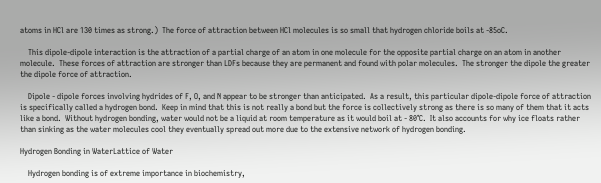atoms in HCl are 130 times as strong.)  The force of attraction between HCl molecules is so small that hydrogen chloride boils at -85oC.

    This dipole-dipole interaction is the attraction of a partial charge of an atom in one molecule for the opposite partial charge on an atom in another molecule.  These forces of attraction are stronger than LDFs because they are permanent and found with polar molecules.  The stronger the dipole the greater the dipole force of attraction.

    Dipole - dipole forces involving hydrides of F, O, and N appear to be stronger than anticipated.  As a result, this particular dipole-dipole force of attraction is specifically called a hydrogen bond.  Keep in mind that this is not really a bond but the force is collectively strong as there is so many of them that it acts like a bond.  Without hydrogen bonding, water would not be a liquid at room temperature as it would boil at - 80°C.  It also accounts for why ice floats rather than sinking as the water molecules cool they eventually spread out more due to the extensive network of hydrogen bonding.

Hydrogen Bonding in WaterLattice of Water

    Hydrogen bonding is of extreme importance in biochemistry,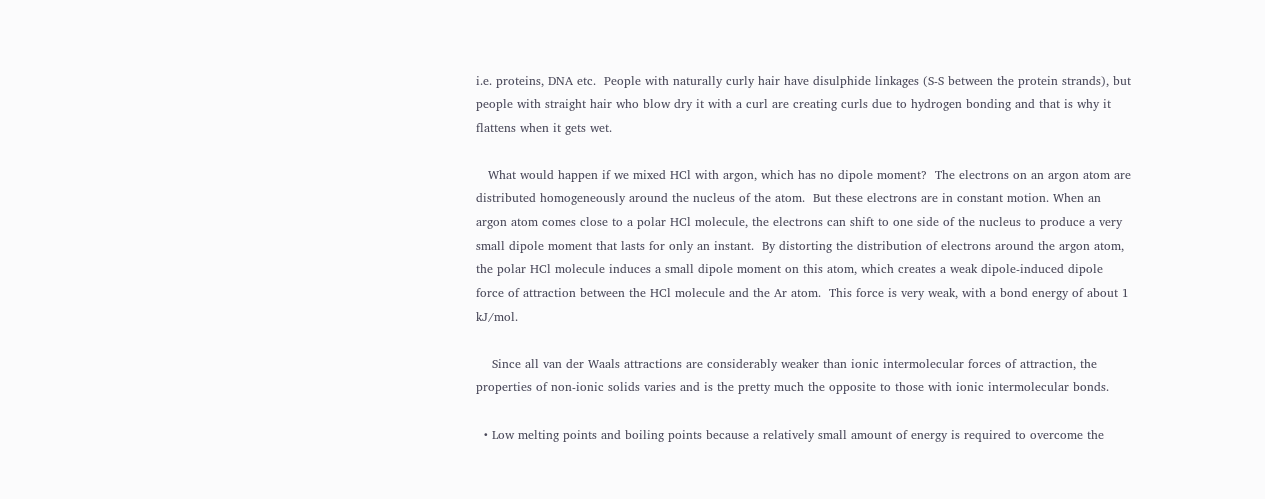i.e. proteins, DNA etc.  People with naturally curly hair have disulphide linkages (S-S between the protein strands), but people with straight hair who blow dry it with a curl are creating curls due to hydrogen bonding and that is why it flattens when it gets wet.

   What would happen if we mixed HCl with argon, which has no dipole moment?  The electrons on an argon atom are distributed homogeneously around the nucleus of the atom.  But these electrons are in constant motion. When an argon atom comes close to a polar HCl molecule, the electrons can shift to one side of the nucleus to produce a very small dipole moment that lasts for only an instant.  By distorting the distribution of electrons around the argon atom, the polar HCl molecule induces a small dipole moment on this atom, which creates a weak dipole-induced dipole force of attraction between the HCl molecule and the Ar atom.  This force is very weak, with a bond energy of about 1 kJ/mol.

    Since all van der Waals attractions are considerably weaker than ionic intermolecular forces of attraction, the properties of non-ionic solids varies and is the pretty much the opposite to those with ionic intermolecular bonds.

  • Low melting points and boiling points because a relatively small amount of energy is required to overcome the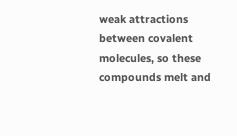weak attractions between covalent molecules, so these compounds melt and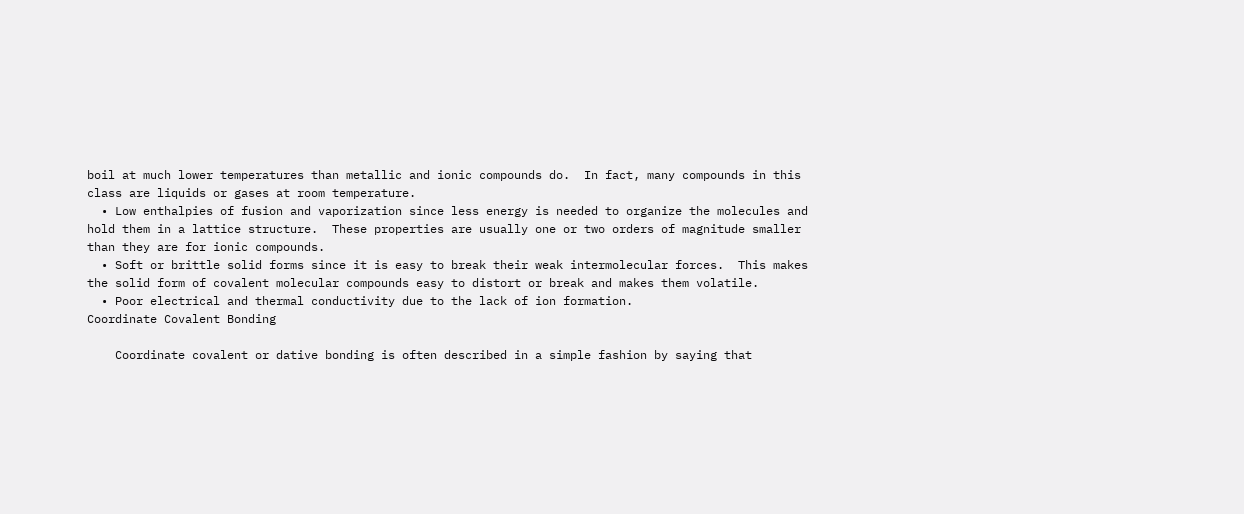boil at much lower temperatures than metallic and ionic compounds do.  In fact, many compounds in this class are liquids or gases at room temperature.
  • Low enthalpies of fusion and vaporization since less energy is needed to organize the molecules and hold them in a lattice structure.  These properties are usually one or two orders of magnitude smaller than they are for ionic compounds.
  • Soft or brittle solid forms since it is easy to break their weak intermolecular forces.  This makes the solid form of covalent molecular compounds easy to distort or break and makes them volatile.
  • Poor electrical and thermal conductivity due to the lack of ion formation.
Coordinate Covalent Bonding

    Coordinate covalent or dative bonding is often described in a simple fashion by saying that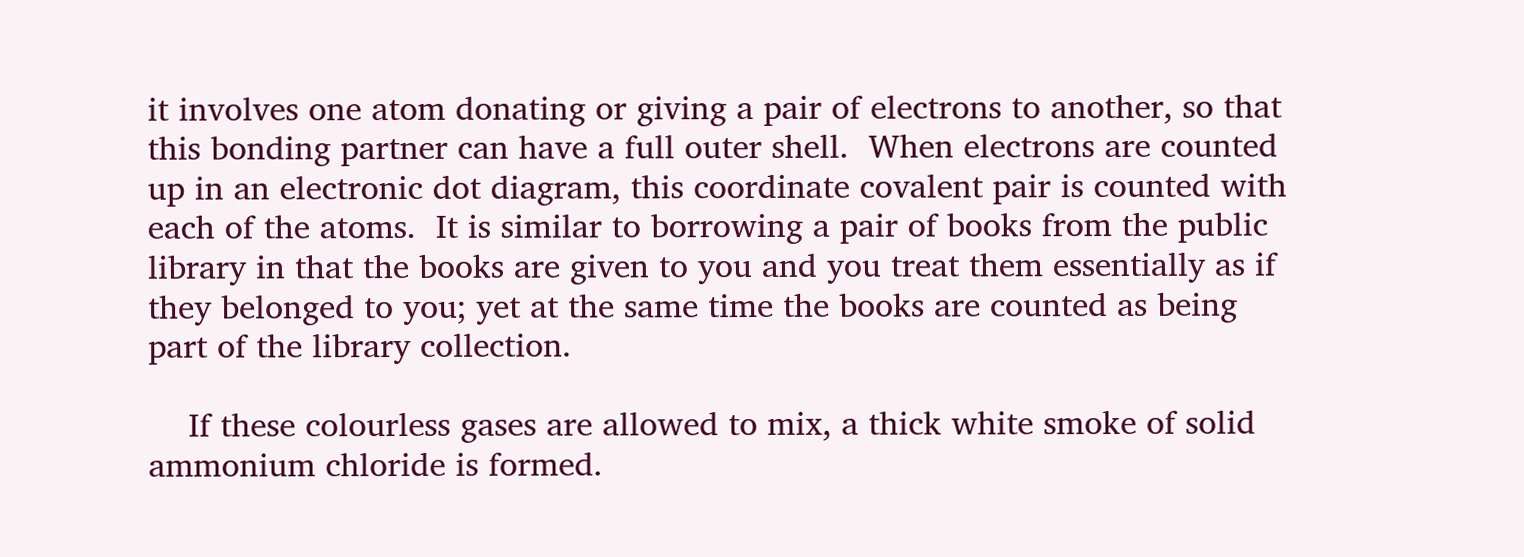it involves one atom donating or giving a pair of electrons to another, so that this bonding partner can have a full outer shell.  When electrons are counted up in an electronic dot diagram, this coordinate covalent pair is counted with each of the atoms.  It is similar to borrowing a pair of books from the public library in that the books are given to you and you treat them essentially as if they belonged to you; yet at the same time the books are counted as being part of the library collection.

    If these colourless gases are allowed to mix, a thick white smoke of solid ammonium chloride is formed.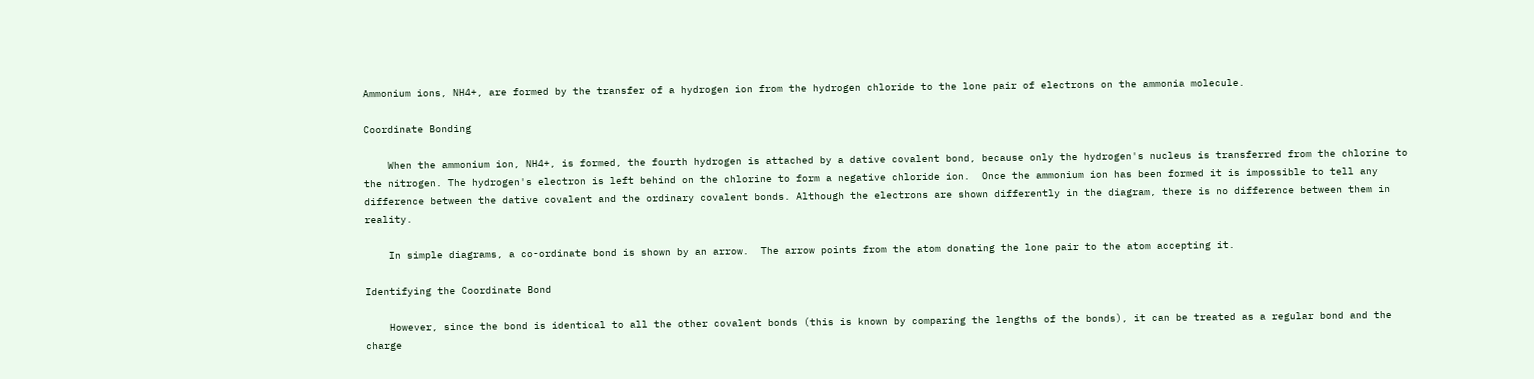Ammonium ions, NH4+, are formed by the transfer of a hydrogen ion from the hydrogen chloride to the lone pair of electrons on the ammonia molecule.

Coordinate Bonding

    When the ammonium ion, NH4+, is formed, the fourth hydrogen is attached by a dative covalent bond, because only the hydrogen's nucleus is transferred from the chlorine to the nitrogen. The hydrogen's electron is left behind on the chlorine to form a negative chloride ion.  Once the ammonium ion has been formed it is impossible to tell any difference between the dative covalent and the ordinary covalent bonds. Although the electrons are shown differently in the diagram, there is no difference between them in reality.

    In simple diagrams, a co-ordinate bond is shown by an arrow.  The arrow points from the atom donating the lone pair to the atom accepting it.

Identifying the Coordinate Bond

    However, since the bond is identical to all the other covalent bonds (this is known by comparing the lengths of the bonds), it can be treated as a regular bond and the charge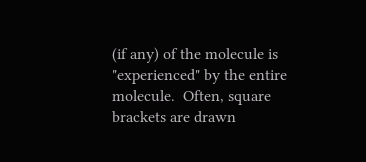(if any) of the molecule is "experienced" by the entire molecule.  Often, square brackets are drawn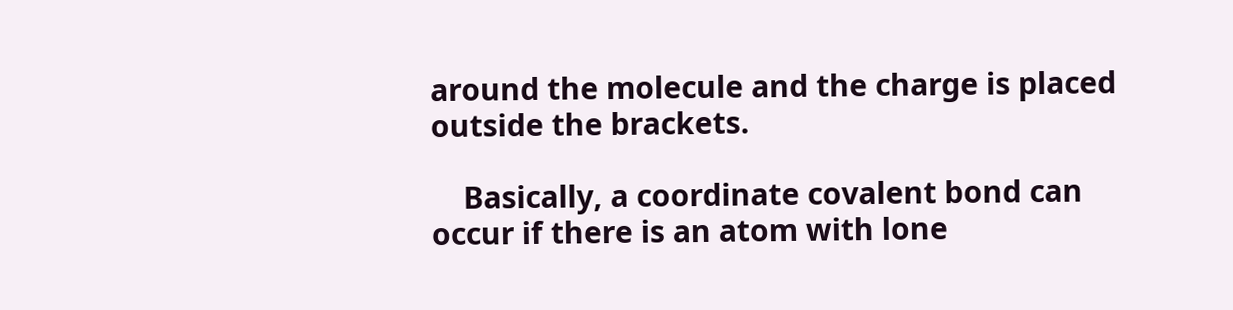around the molecule and the charge is placed outside the brackets.

    Basically, a coordinate covalent bond can occur if there is an atom with lone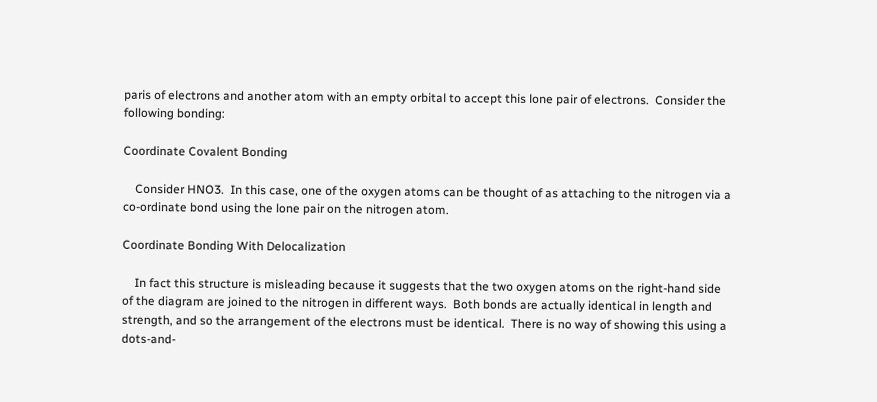paris of electrons and another atom with an empty orbital to accept this lone pair of electrons.  Consider the following bonding:

Coordinate Covalent Bonding

    Consider HNO3.  In this case, one of the oxygen atoms can be thought of as attaching to the nitrogen via a co-ordinate bond using the lone pair on the nitrogen atom.

Coordinate Bonding With Delocalization

    In fact this structure is misleading because it suggests that the two oxygen atoms on the right-hand side of the diagram are joined to the nitrogen in different ways.  Both bonds are actually identical in length and strength, and so the arrangement of the electrons must be identical.  There is no way of showing this using a dots-and-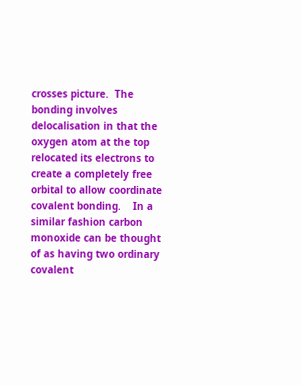crosses picture.  The bonding involves delocalisation in that the oxygen atom at the top relocated its electrons to create a completely free orbital to allow coordinate covalent bonding.    In a similar fashion carbon monoxide can be thought of as having two ordinary covalent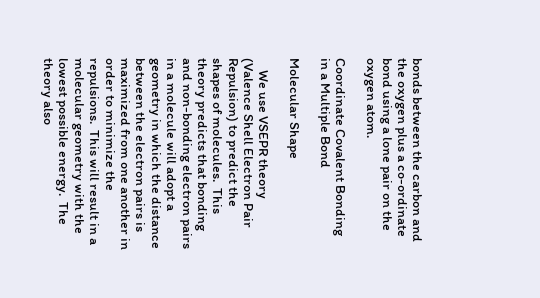bonds between the carbon and the oxygen plus a co-ordinate bond using a lone pair on the oxygen atom.

Coordinate Covalent Bonding in a Multiple Bond

Molecular Shape

    We use VSEPR theory (Valence Shell Electron Pair Repulsion) to predict the shapes of molecules.  This theory predicts that bonding and non-bonding electron pairs in a molecule will adopt a geometry in which the distance between the electron pairs is maximized from one another in order to minimize the repulsions.  This will result in a molecular geometry with the lowest possible energy.  The theory also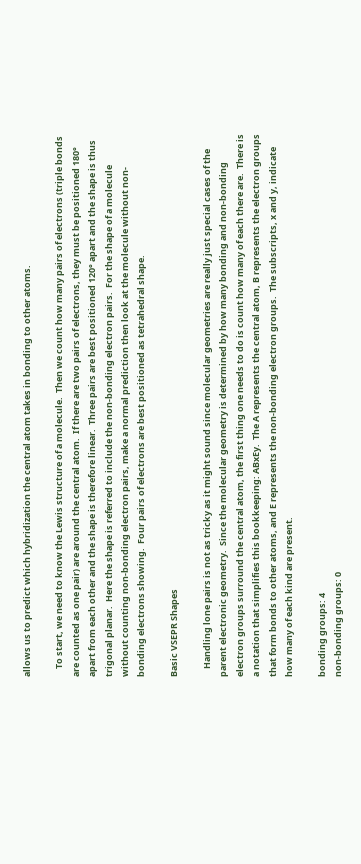allows us to predict which hybridization the central atom takes in bonding to other atoms.

    To start, we need to know the Lewis structure of a molecule.  Then we count how many pairs of electrons (triple bonds are counted as one pair) are around the central atom.  If there are two pairs of electrons, they must be positioned 180° apart from each other and the shape is therefore linear.  Three pairs are best positioned 120° apart and the shape is thus trigonal planar.  Here the shape is referred to include the non-bonding electron pairs.  For the shape of a molecule without counting non-bonding electron pairs, make a normal prediction then look at the molecule without non-bonding electrons showing.  Four pairs of electrons are best positioned as tetrahedral shape.

Basic VSEPR Shapes

    Handling lone pairs is not as tricky as it might sound since molecular geometries are really just special cases of the parent electronic geometry.  Since the molecular geometry is determined by how many bonding and non-bonding electron groups surround the central atom, the first thing one needs to do is count how many of each there are.  There is a notation that simplifies this bookkeeping: ABxEy.  The A represents the central atom, B represents the electron groups that form bonds to other atoms, and E represents the non-bonding electron groups.  The subscripts, x and y, indicate how many of each kind are present.

bonding groups: 4
non-bonding groups: 0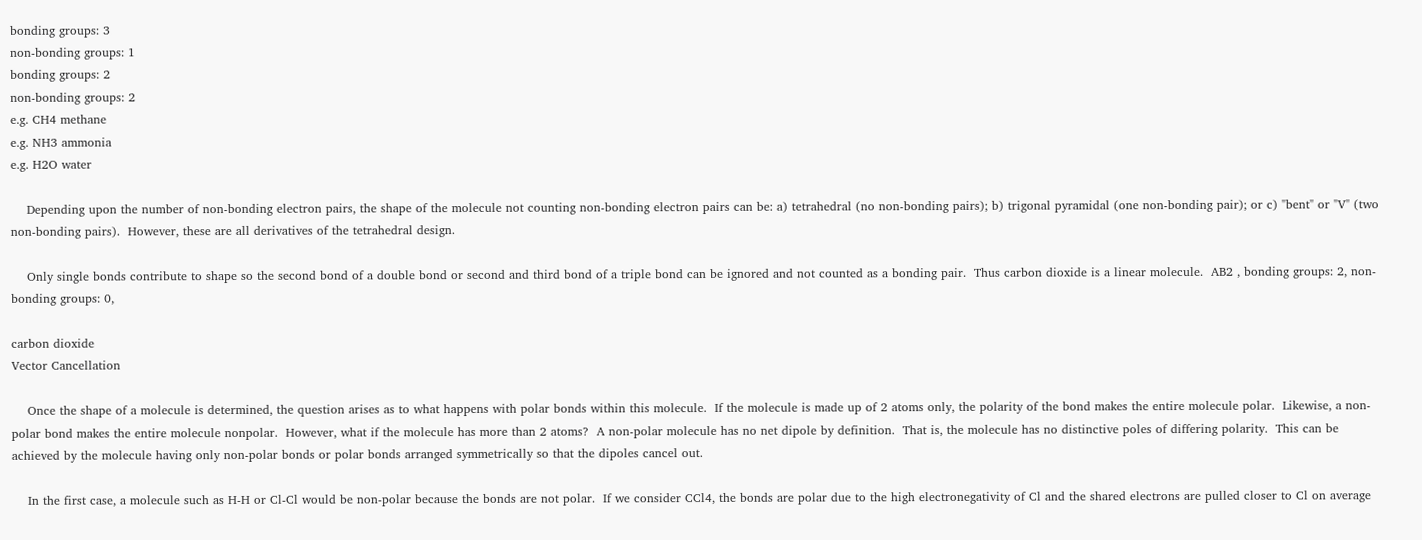bonding groups: 3
non-bonding groups: 1
bonding groups: 2
non-bonding groups: 2
e.g. CH4 methane
e.g. NH3 ammonia
e.g. H2O water

    Depending upon the number of non-bonding electron pairs, the shape of the molecule not counting non-bonding electron pairs can be: a) tetrahedral (no non-bonding pairs); b) trigonal pyramidal (one non-bonding pair); or c) "bent" or "V" (two non-bonding pairs).  However, these are all derivatives of the tetrahedral design.

    Only single bonds contribute to shape so the second bond of a double bond or second and third bond of a triple bond can be ignored and not counted as a bonding pair.  Thus carbon dioxide is a linear molecule.  AB2 , bonding groups: 2, non-bonding groups: 0,

carbon dioxide
Vector Cancellation

    Once the shape of a molecule is determined, the question arises as to what happens with polar bonds within this molecule.  If the molecule is made up of 2 atoms only, the polarity of the bond makes the entire molecule polar.  Likewise, a non-polar bond makes the entire molecule nonpolar.  However, what if the molecule has more than 2 atoms?  A non-polar molecule has no net dipole by definition.  That is, the molecule has no distinctive poles of differing polarity.  This can be achieved by the molecule having only non-polar bonds or polar bonds arranged symmetrically so that the dipoles cancel out.

    In the first case, a molecule such as H-H or Cl-Cl would be non-polar because the bonds are not polar.  If we consider CCl4, the bonds are polar due to the high electronegativity of Cl and the shared electrons are pulled closer to Cl on average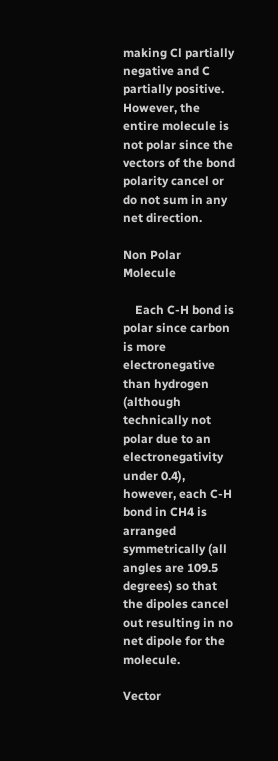making Cl partially negative and C partially positive.  However, the entire molecule is not polar since the vectors of the bond polarity cancel or do not sum in any net direction.

Non Polar Molecule

    Each C-H bond is polar since carbon is more electronegative than hydrogen (although technically not polar due to an electronegativity under 0.4), however, each C-H bond in CH4 is arranged symmetrically (all angles are 109.5 degrees) so that the dipoles cancel out resulting in no net dipole for the molecule.

Vector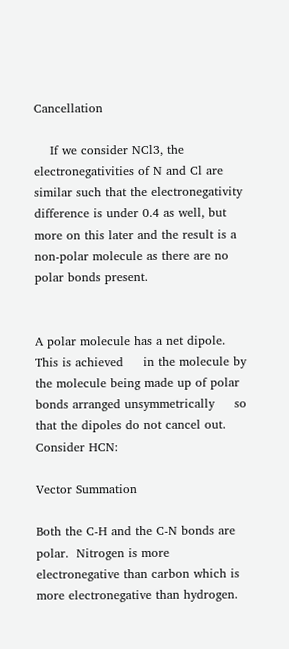Cancellation

    If we consider NCl3, the electronegativities of N and Cl are similar such that the electronegativity difference is under 0.4 as well, but more on this later and the result is a non-polar molecule as there are no polar bonds present.


A polar molecule has a net dipole.  This is achieved     in the molecule by the molecule being made up of polar bonds arranged unsymmetrically     so that the dipoles do not cancel out.  Consider HCN:

Vector Summation

Both the C-H and the C-N bonds are polar.  Nitrogen is more electronegative than carbon which is more electronegative than hydrogen.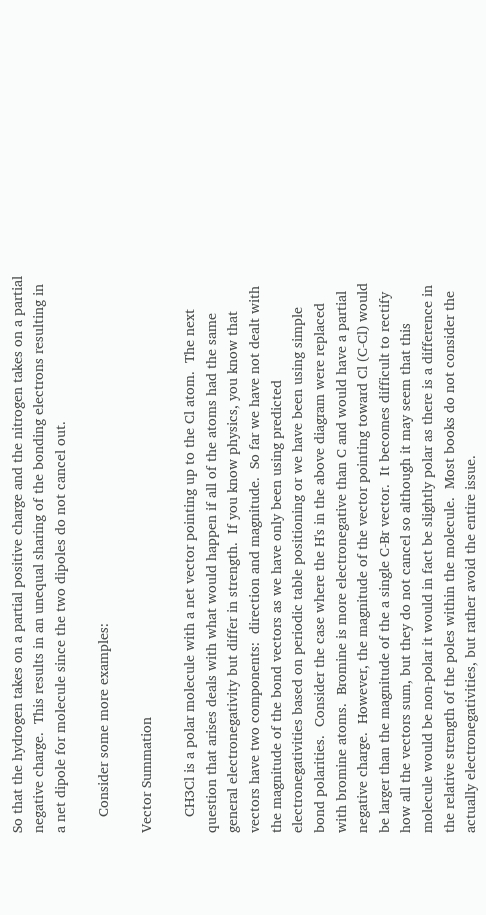So that the hydrogen takes on a partial positive charge and the nitrogen takes on a partial negative charge.  This results in an unequal sharing of the bonding electrons resulting in a net dipole for molecule since the two dipoles do not cancel out.

    Consider some more examples:

Vector Summation

    CH3Cl is a polar molecule with a net vector pointing up to the Cl atom.  The next question that arises deals with what would happen if all of the atoms had the same general electronegativity but differ in strength.  If you know physics, you know that vectors have two components:  direction and magnitude.  So far we have not dealt with the magnitude of the bond vectors as we have only been using predicted electronegativities based on periodic table positioning or we have been using simple bond polarities.  Consider the case where the H's in the above diagram were replaced with bromine atoms.  Bromine is more electronegative than C and would have a partial negative charge.  However, the magnitude of the vector pointing toward Cl (C-Cl) would be larger than the magnitude of the a single C-Br vector.  It becomes difficult to rectify how all the vectors sum, but they do not cancel so although it may seem that this molecule would be non-polar it would in fact be slightly polar as there is a difference in the relative strength of the poles within the molecule.  Most books do not consider the actually electronegativities, but rather avoid the entire issue.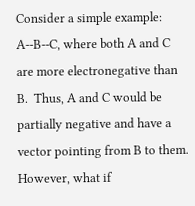Consider a simple example: A--B--C, where both A and C are more electronegative than B.  Thus, A and C would be partially negative and have a vector pointing from B to them.  However, what if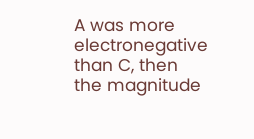A was more electronegative than C, then the magnitude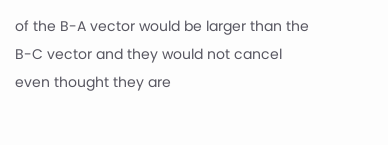of the B-A vector would be larger than the B-C vector and they would not cancel even thought they are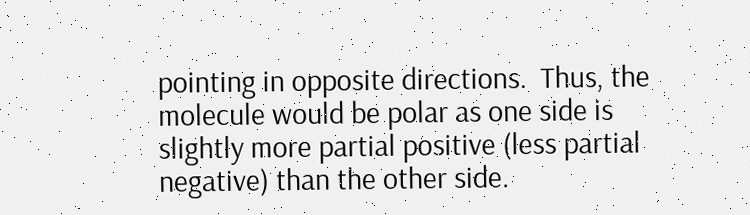pointing in opposite directions.  Thus, the molecule would be polar as one side is slightly more partial positive (less partial negative) than the other side.